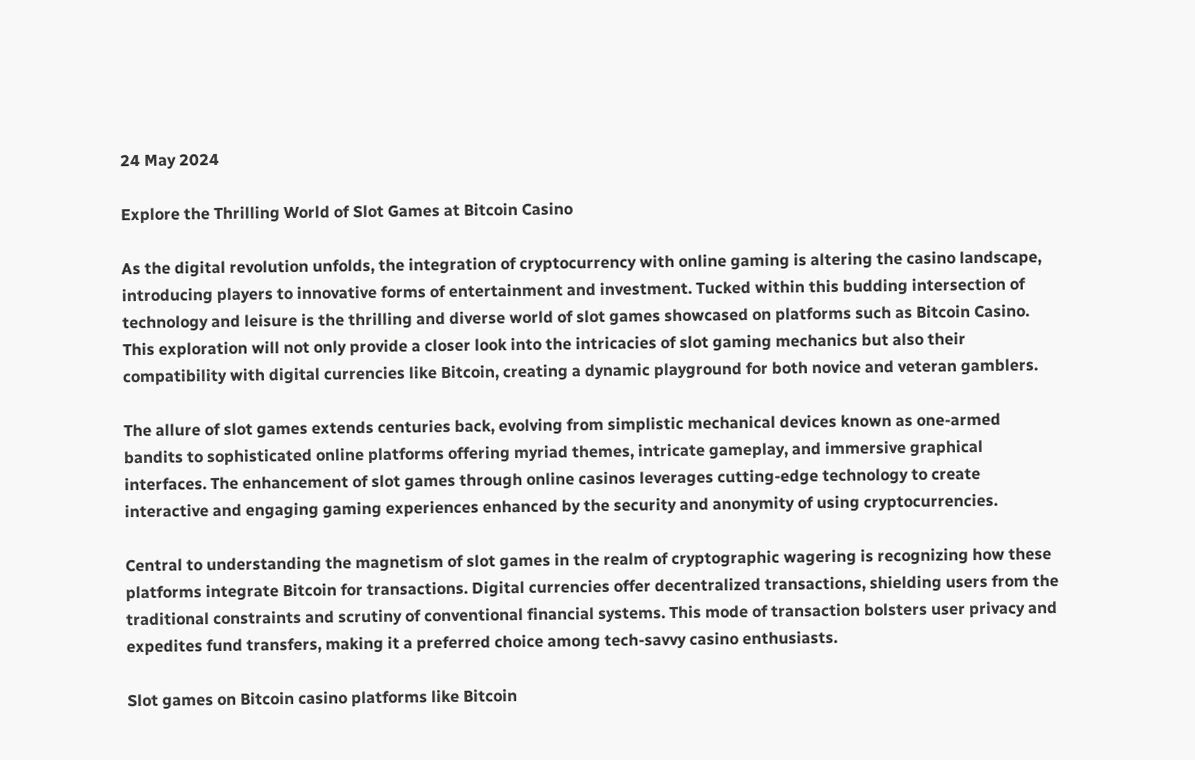24 May 2024

Explore the Thrilling World of Slot Games at Bitcoin Casino

As the digital revolution unfolds, the integration of cryptocurrency with online gaming is altering the casino landscape, introducing players to innovative forms of entertainment and investment. Tucked within this budding intersection of technology and leisure is the thrilling and diverse world of slot games showcased on platforms such as Bitcoin Casino. This exploration will not only provide a closer look into the intricacies of slot gaming mechanics but also their compatibility with digital currencies like Bitcoin, creating a dynamic playground for both novice and veteran gamblers.

The allure of slot games extends centuries back, evolving from simplistic mechanical devices known as one-armed bandits to sophisticated online platforms offering myriad themes, intricate gameplay, and immersive graphical interfaces. The enhancement of slot games through online casinos leverages cutting-edge technology to create interactive and engaging gaming experiences enhanced by the security and anonymity of using cryptocurrencies.

Central to understanding the magnetism of slot games in the realm of cryptographic wagering is recognizing how these platforms integrate Bitcoin for transactions. Digital currencies offer decentralized transactions, shielding users from the traditional constraints and scrutiny of conventional financial systems. This mode of transaction bolsters user privacy and expedites fund transfers, making it a preferred choice among tech-savvy casino enthusiasts.

Slot games on Bitcoin casino platforms like Bitcoin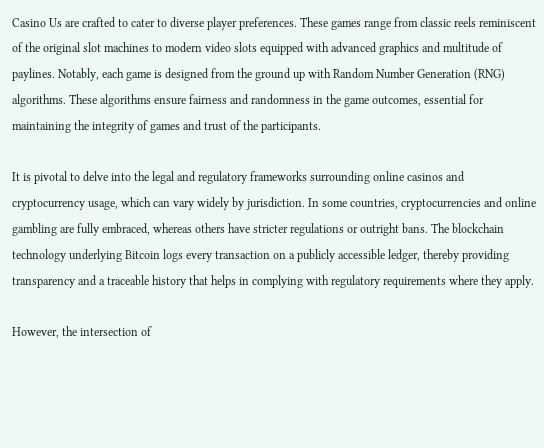Casino Us are crafted to cater to diverse player preferences. These games range from classic reels reminiscent of the original slot machines to modern video slots equipped with advanced graphics and multitude of paylines. Notably, each game is designed from the ground up with Random Number Generation (RNG) algorithms. These algorithms ensure fairness and randomness in the game outcomes, essential for maintaining the integrity of games and trust of the participants.

It is pivotal to delve into the legal and regulatory frameworks surrounding online casinos and cryptocurrency usage, which can vary widely by jurisdiction. In some countries, cryptocurrencies and online gambling are fully embraced, whereas others have stricter regulations or outright bans. The blockchain technology underlying Bitcoin logs every transaction on a publicly accessible ledger, thereby providing transparency and a traceable history that helps in complying with regulatory requirements where they apply.

However, the intersection of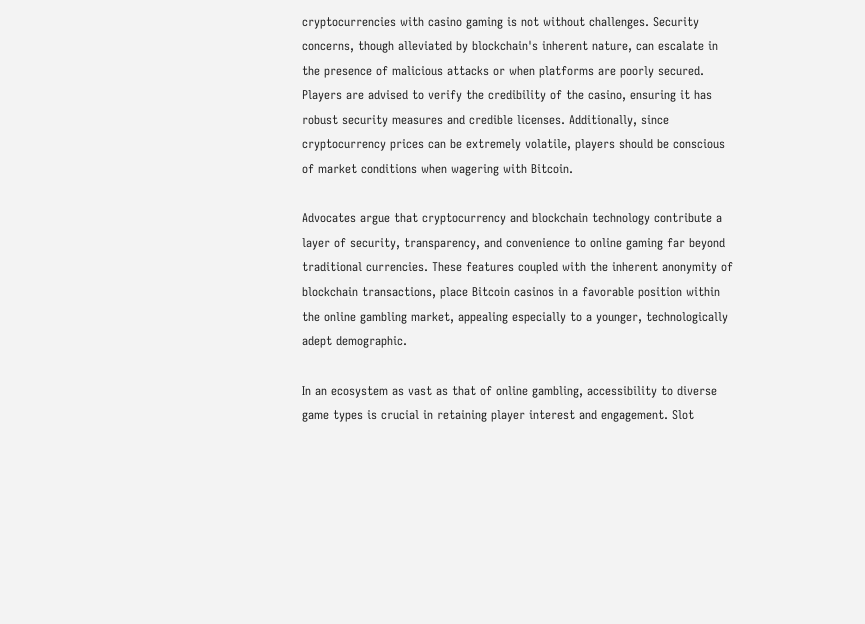cryptocurrencies with casino gaming is not without challenges. Security concerns, though alleviated by blockchain's inherent nature, can escalate in the presence of malicious attacks or when platforms are poorly secured. Players are advised to verify the credibility of the casino, ensuring it has robust security measures and credible licenses. Additionally, since cryptocurrency prices can be extremely volatile, players should be conscious of market conditions when wagering with Bitcoin.

Advocates argue that cryptocurrency and blockchain technology contribute a layer of security, transparency, and convenience to online gaming far beyond traditional currencies. These features coupled with the inherent anonymity of blockchain transactions, place Bitcoin casinos in a favorable position within the online gambling market, appealing especially to a younger, technologically adept demographic.

In an ecosystem as vast as that of online gambling, accessibility to diverse game types is crucial in retaining player interest and engagement. Slot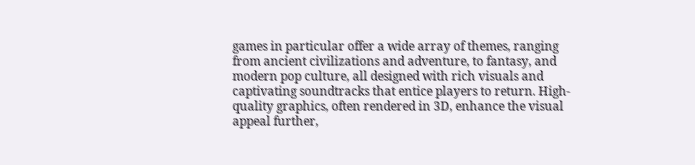games in particular offer a wide array of themes, ranging from ancient civilizations and adventure, to fantasy, and modern pop culture, all designed with rich visuals and captivating soundtracks that entice players to return. High-quality graphics, often rendered in 3D, enhance the visual appeal further,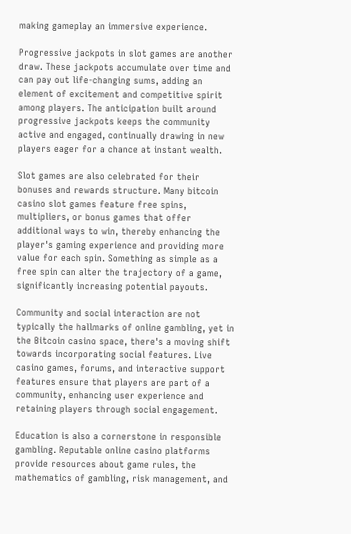making gameplay an immersive experience.

Progressive jackpots in slot games are another draw. These jackpots accumulate over time and can pay out life-changing sums, adding an element of excitement and competitive spirit among players. The anticipation built around progressive jackpots keeps the community active and engaged, continually drawing in new players eager for a chance at instant wealth.

Slot games are also celebrated for their bonuses and rewards structure. Many bitcoin casino slot games feature free spins, multipliers, or bonus games that offer additional ways to win, thereby enhancing the player's gaming experience and providing more value for each spin. Something as simple as a free spin can alter the trajectory of a game, significantly increasing potential payouts.

Community and social interaction are not typically the hallmarks of online gambling, yet in the Bitcoin casino space, there's a moving shift towards incorporating social features. Live casino games, forums, and interactive support features ensure that players are part of a community, enhancing user experience and retaining players through social engagement.

Education is also a cornerstone in responsible gambling. Reputable online casino platforms provide resources about game rules, the mathematics of gambling, risk management, and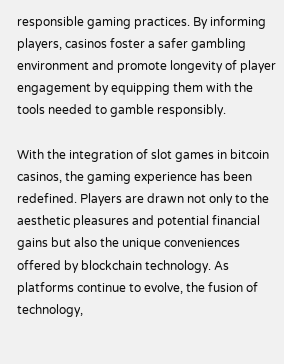responsible gaming practices. By informing players, casinos foster a safer gambling environment and promote longevity of player engagement by equipping them with the tools needed to gamble responsibly.

With the integration of slot games in bitcoin casinos, the gaming experience has been redefined. Players are drawn not only to the aesthetic pleasures and potential financial gains but also the unique conveniences offered by blockchain technology. As platforms continue to evolve, the fusion of technology,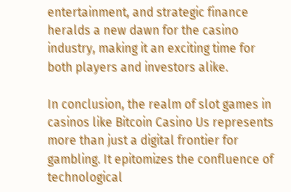entertainment, and strategic finance heralds a new dawn for the casino industry, making it an exciting time for both players and investors alike.

In conclusion, the realm of slot games in casinos like Bitcoin Casino Us represents more than just a digital frontier for gambling. It epitomizes the confluence of technological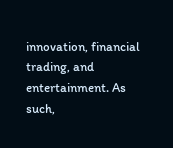innovation, financial trading, and entertainment. As such,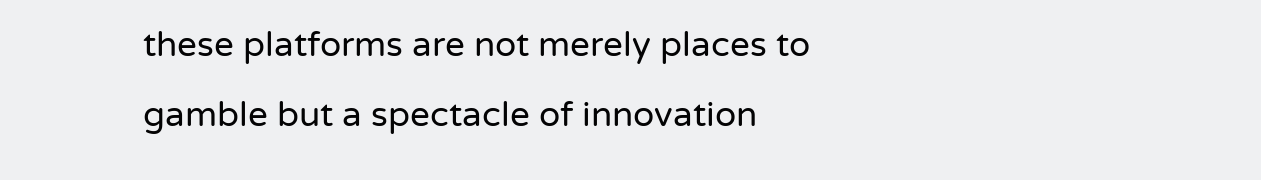these platforms are not merely places to gamble but a spectacle of innovation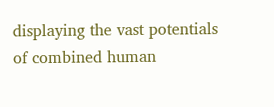displaying the vast potentials of combined human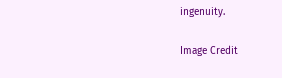ingenuity.

Image Credit